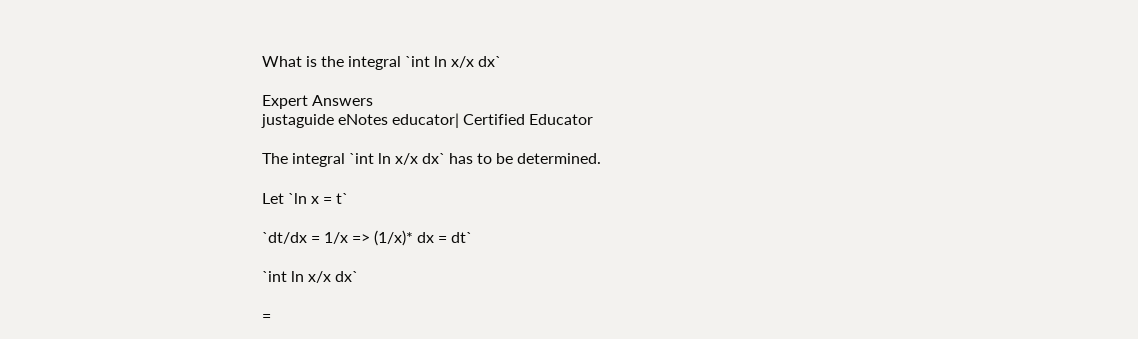What is the integral `int ln x/x dx`

Expert Answers
justaguide eNotes educator| Certified Educator

The integral `int ln x/x dx` has to be determined.

Let `ln x = t`

`dt/dx = 1/x => (1/x)* dx = dt`

`int ln x/x dx`

=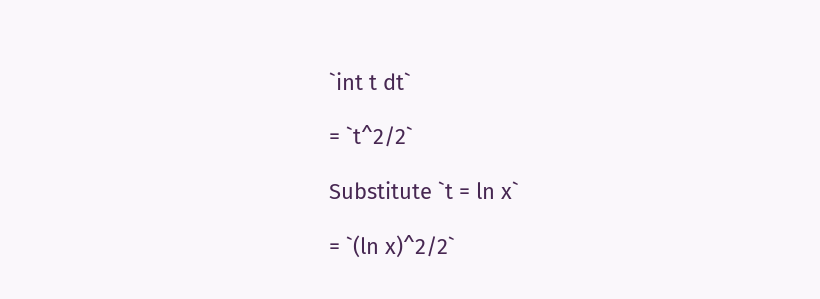`int t dt`

= `t^2/2`

Substitute `t = ln x`

= `(ln x)^2/2`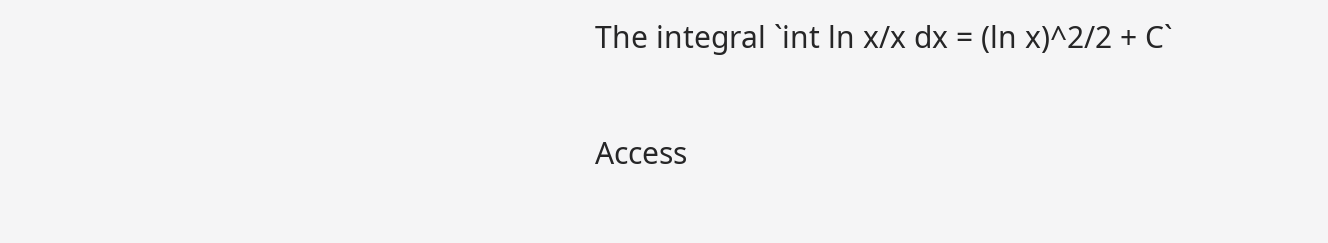The integral `int ln x/x dx = (ln x)^2/2 + C`

Access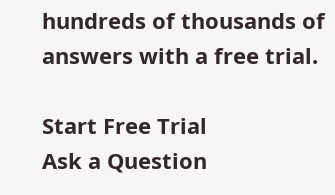hundreds of thousands of answers with a free trial.

Start Free Trial
Ask a Question